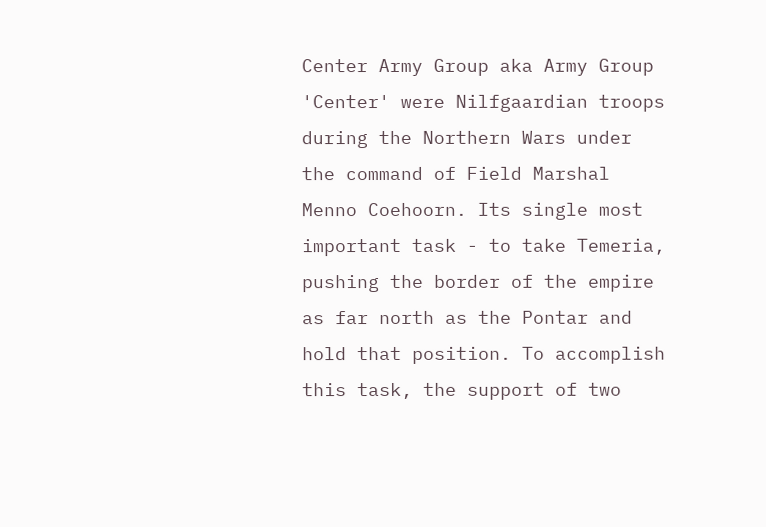Center Army Group aka Army Group 'Center' were Nilfgaardian troops during the Northern Wars under the command of Field Marshal Menno Coehoorn. Its single most important task - to take Temeria, pushing the border of the empire as far north as the Pontar and hold that position. To accomplish this task, the support of two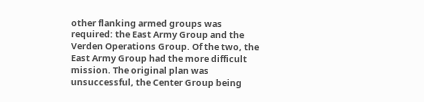other flanking armed groups was required: the East Army Group and the Verden Operations Group. Of the two, the East Army Group had the more difficult mission. The original plan was unsuccessful, the Center Group being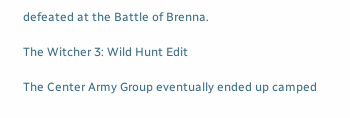defeated at the Battle of Brenna.

The Witcher 3: Wild Hunt Edit

The Center Army Group eventually ended up camped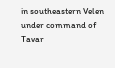in southeastern Velen under command of Tavar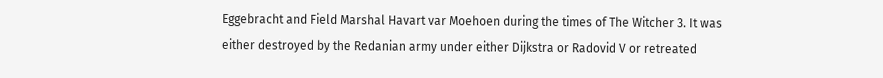Eggebracht and Field Marshal Havart var Moehoen during the times of The Witcher 3. It was either destroyed by the Redanian army under either Dijkstra or Radovid V or retreated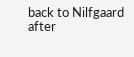back to Nilfgaard after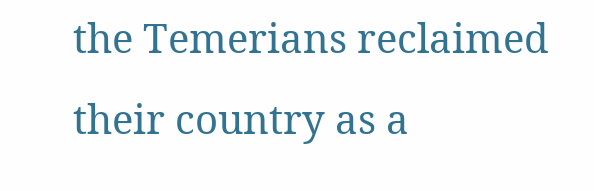the Temerians reclaimed their country as a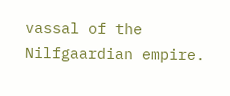vassal of the Nilfgaardian empire.